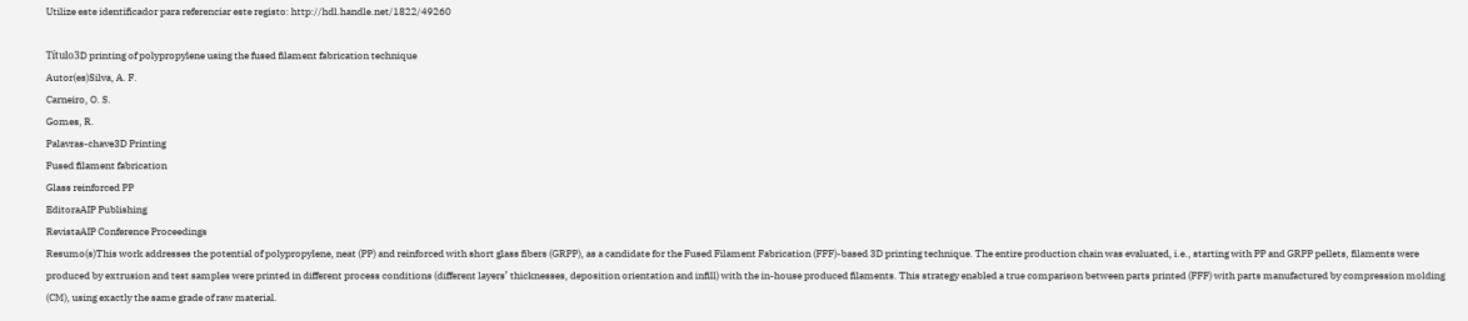Utilize este identificador para referenciar este registo: http://hdl.handle.net/1822/49260

Título3D printing of polypropylene using the fused filament fabrication technique
Autor(es)Silva, A. F.
Carneiro, O. S.
Gomes, R.
Palavras-chave3D Printing
Fused filament fabrication
Glass reinforced PP
EditoraAIP Publishing
RevistaAIP Conference Proceedings
Resumo(s)This work addresses the potential of polypropylene, neat (PP) and reinforced with short glass fibers (GRPP), as a candidate for the Fused Filament Fabrication (FFF)-based 3D printing technique. The entire production chain was evaluated, i.e., starting with PP and GRPP pellets, filaments were produced by extrusion and test samples were printed in different process conditions (different layers’ thicknesses, deposition orientation and infill) with the in-house produced filaments. This strategy enabled a true comparison between parts printed (FFF) with parts manufactured by compression molding (CM), using exactly the same grade of raw material.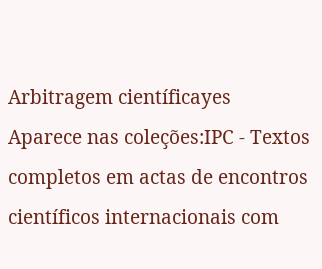Arbitragem científicayes
Aparece nas coleções:IPC - Textos completos em actas de encontros científicos internacionais com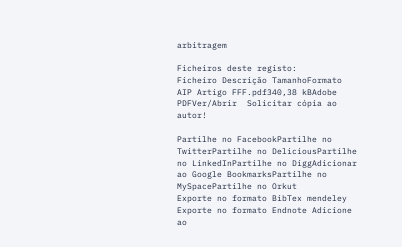arbitragem

Ficheiros deste registo:
Ficheiro Descrição TamanhoFormato
AIP Artigo FFF.pdf340,38 kBAdobe PDFVer/Abrir  Solicitar cópia ao autor!

Partilhe no FacebookPartilhe no TwitterPartilhe no DeliciousPartilhe no LinkedInPartilhe no DiggAdicionar ao Google BookmarksPartilhe no MySpacePartilhe no Orkut
Exporte no formato BibTex mendeley Exporte no formato Endnote Adicione ao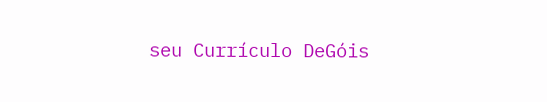seu Currículo DeGóis